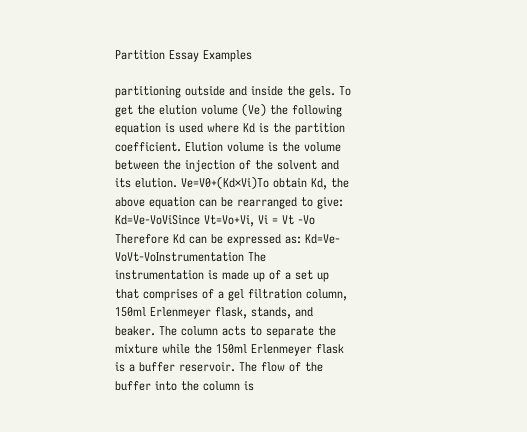Partition Essay Examples

partitioning outside and inside the gels. To get the elution volume (Ve) the following equation is used where Kd is the partition coefficient. Elution volume is the volume between the injection of the solvent and its elution. Ve=V0+(Kd×Vi)To obtain Kd, the above equation can be rearranged to give: Kd=Ve-VoViSince Vt=Vo+Vi, Vi = Vt -Vo Therefore Kd can be expressed as: Kd=Ve-VoVt-VoInstrumentation The instrumentation is made up of a set up that comprises of a gel filtration column, 150ml Erlenmeyer flask, stands, and beaker. The column acts to separate the mixture while the 150ml Erlenmeyer flask is a buffer reservoir. The flow of the buffer into the column is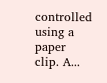controlled using a paper clip. A...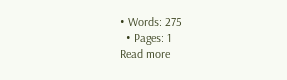• Words: 275
  • Pages: 1
Read more